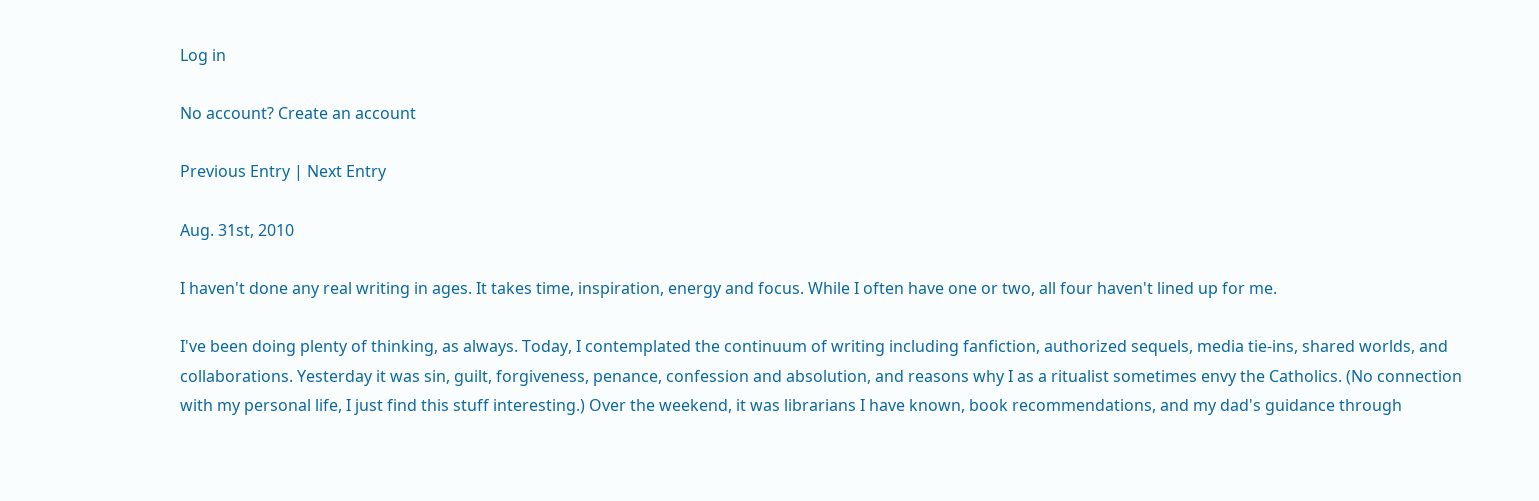Log in

No account? Create an account

Previous Entry | Next Entry

Aug. 31st, 2010

I haven't done any real writing in ages. It takes time, inspiration, energy and focus. While I often have one or two, all four haven't lined up for me.

I've been doing plenty of thinking, as always. Today, I contemplated the continuum of writing including fanfiction, authorized sequels, media tie-ins, shared worlds, and collaborations. Yesterday it was sin, guilt, forgiveness, penance, confession and absolution, and reasons why I as a ritualist sometimes envy the Catholics. (No connection with my personal life, I just find this stuff interesting.) Over the weekend, it was librarians I have known, book recommendations, and my dad's guidance through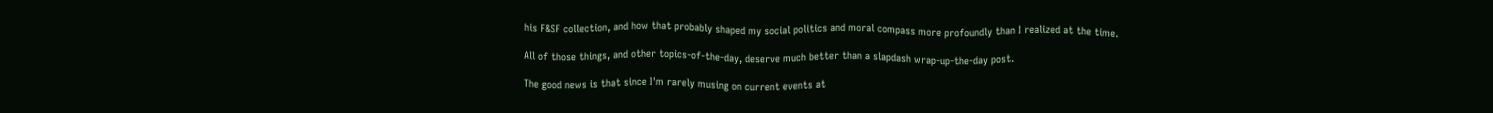his F&SF collection, and how that probably shaped my social politics and moral compass more profoundly than I realized at the time.

All of those things, and other topics-of-the-day, deserve much better than a slapdash wrap-up-the-day post.

The good news is that since I'm rarely musing on current events at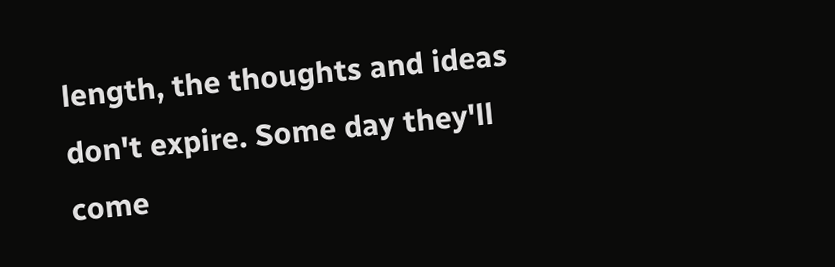length, the thoughts and ideas don't expire. Some day they'll come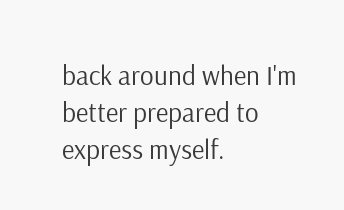back around when I'm better prepared to express myself.